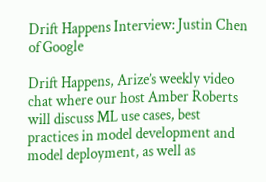Drift Happens Interview: Justin Chen of Google

Drift Happens, Arize’s weekly video chat where our host Amber Roberts will discuss ML use cases, best practices in model development and model deployment, as well as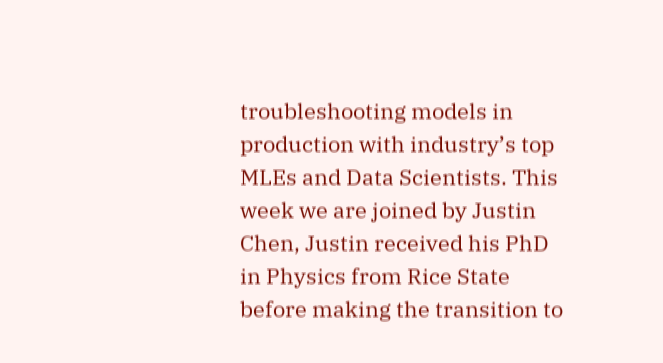troubleshooting models in production with industry’s top MLEs and Data Scientists. This week we are joined by Justin Chen, Justin received his PhD in Physics from Rice State before making the transition to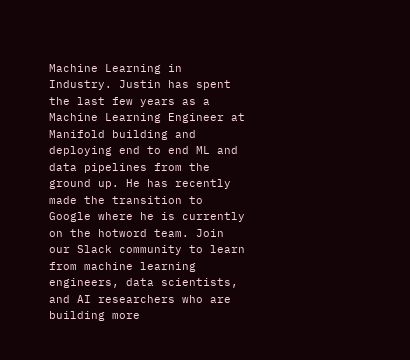Machine Learning in Industry. Justin has spent the last few years as a Machine Learning Engineer at Manifold building and deploying end to end ML and data pipelines from the ground up. He has recently made the transition to Google where he is currently on the hotword team. Join our Slack community to learn from machine learning engineers, data scientists, and AI researchers who are building more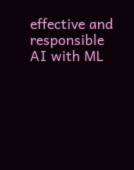effective and responsible AI with ML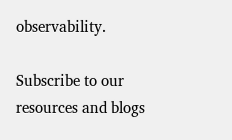observability.

Subscribe to our resources and blogs